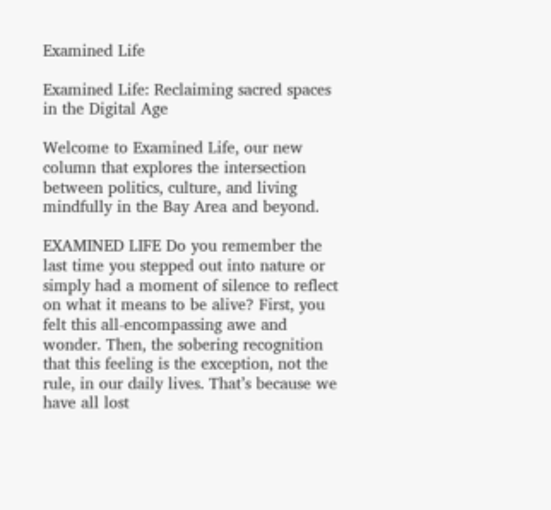Examined Life

Examined Life: Reclaiming sacred spaces in the Digital Age

Welcome to Examined Life, our new column that explores the intersection between politics, culture, and living mindfully in the Bay Area and beyond.

EXAMINED LIFE Do you remember the last time you stepped out into nature or simply had a moment of silence to reflect on what it means to be alive? First, you felt this all-encompassing awe and wonder. Then, the sobering recognition that this feeling is the exception, not the rule, in our daily lives. That’s because we have all lost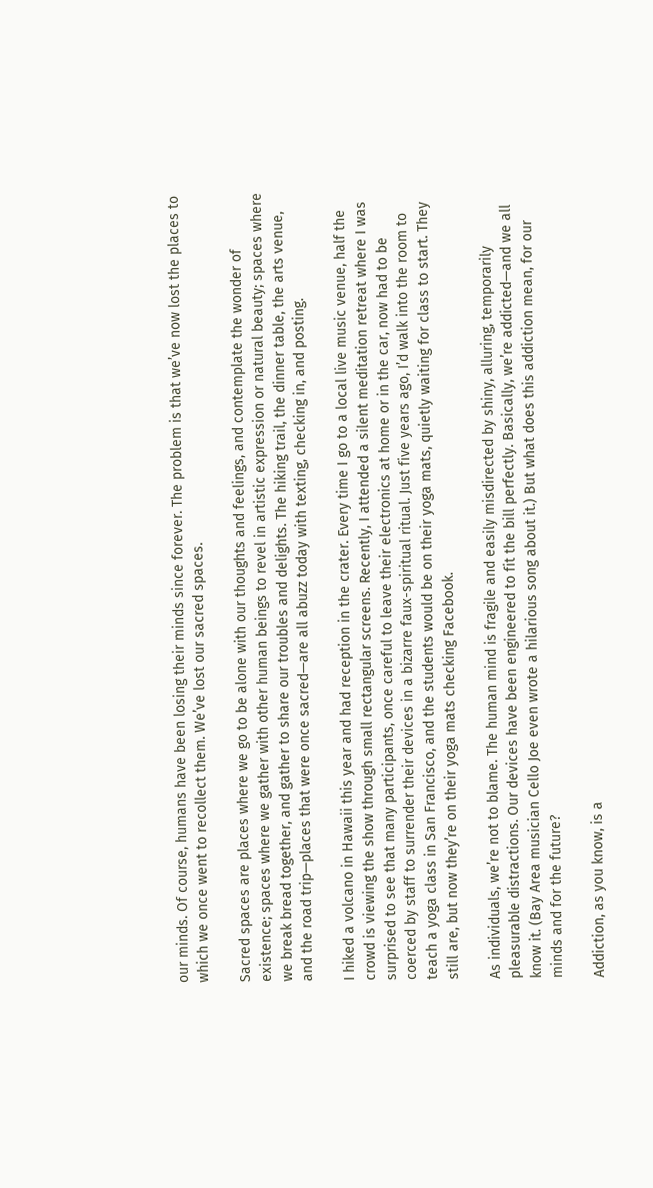our minds. Of course, humans have been losing their minds since forever. The problem is that we’ve now lost the places to which we once went to recollect them. We’ve lost our sacred spaces.

Sacred spaces are places where we go to be alone with our thoughts and feelings, and contemplate the wonder of existence; spaces where we gather with other human beings to revel in artistic expression or natural beauty; spaces where we break bread together, and gather to share our troubles and delights. The hiking trail, the dinner table, the arts venue, and the road trip—places that were once sacred—are all abuzz today with texting, checking in, and posting.

I hiked a volcano in Hawaii this year and had reception in the crater. Every time I go to a local live music venue, half the crowd is viewing the show through small rectangular screens. Recently, I attended a silent meditation retreat where I was surprised to see that many participants, once careful to leave their electronics at home or in the car, now had to be coerced by staff to surrender their devices in a bizarre faux-spiritual ritual. Just five years ago, I’d walk into the room to teach a yoga class in San Francisco, and the students would be on their yoga mats, quietly waiting for class to start. They still are, but now they’re on their yoga mats checking Facebook.

As individuals, we’re not to blame. The human mind is fragile and easily misdirected by shiny, alluring, temporarily pleasurable distractions. Our devices have been engineered to fit the bill perfectly. Basically, we’re addicted—and we all know it. (Bay Area musician Cello Joe even wrote a hilarious song about it.) But what does this addiction mean, for our minds and for the future?

Addiction, as you know, is a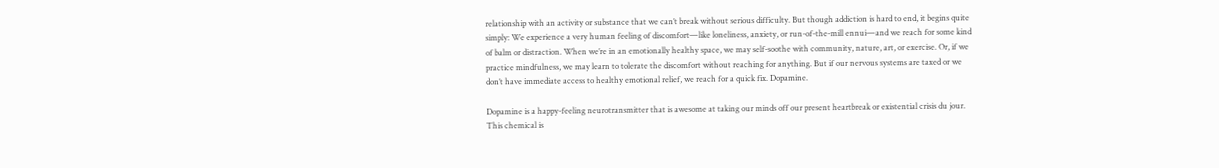relationship with an activity or substance that we can’t break without serious difficulty. But though addiction is hard to end, it begins quite simply: We experience a very human feeling of discomfort—like loneliness, anxiety, or run-of-the-mill ennui—and we reach for some kind of balm or distraction. When we’re in an emotionally healthy space, we may self-soothe with community, nature, art, or exercise. Or, if we practice mindfulness, we may learn to tolerate the discomfort without reaching for anything. But if our nervous systems are taxed or we don’t have immediate access to healthy emotional relief, we reach for a quick fix. Dopamine.

Dopamine is a happy-feeling neurotransmitter that is awesome at taking our minds off our present heartbreak or existential crisis du jour. This chemical is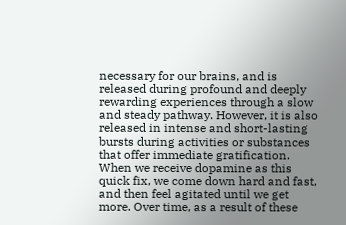necessary for our brains, and is released during profound and deeply rewarding experiences through a slow and steady pathway. However, it is also released in intense and short-lasting bursts during activities or substances that offer immediate gratification. When we receive dopamine as this quick fix, we come down hard and fast, and then feel agitated until we get more. Over time, as a result of these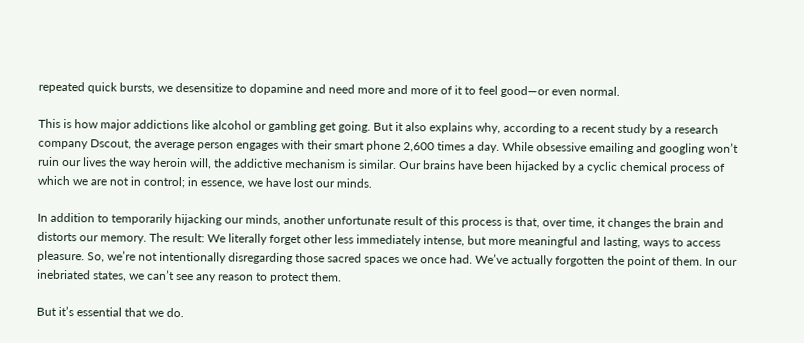repeated quick bursts, we desensitize to dopamine and need more and more of it to feel good—or even normal.

This is how major addictions like alcohol or gambling get going. But it also explains why, according to a recent study by a research company Dscout, the average person engages with their smart phone 2,600 times a day. While obsessive emailing and googling won’t ruin our lives the way heroin will, the addictive mechanism is similar. Our brains have been hijacked by a cyclic chemical process of which we are not in control; in essence, we have lost our minds.

In addition to temporarily hijacking our minds, another unfortunate result of this process is that, over time, it changes the brain and distorts our memory. The result: We literally forget other less immediately intense, but more meaningful and lasting, ways to access pleasure. So, we’re not intentionally disregarding those sacred spaces we once had. We’ve actually forgotten the point of them. In our inebriated states, we can’t see any reason to protect them.

But it’s essential that we do.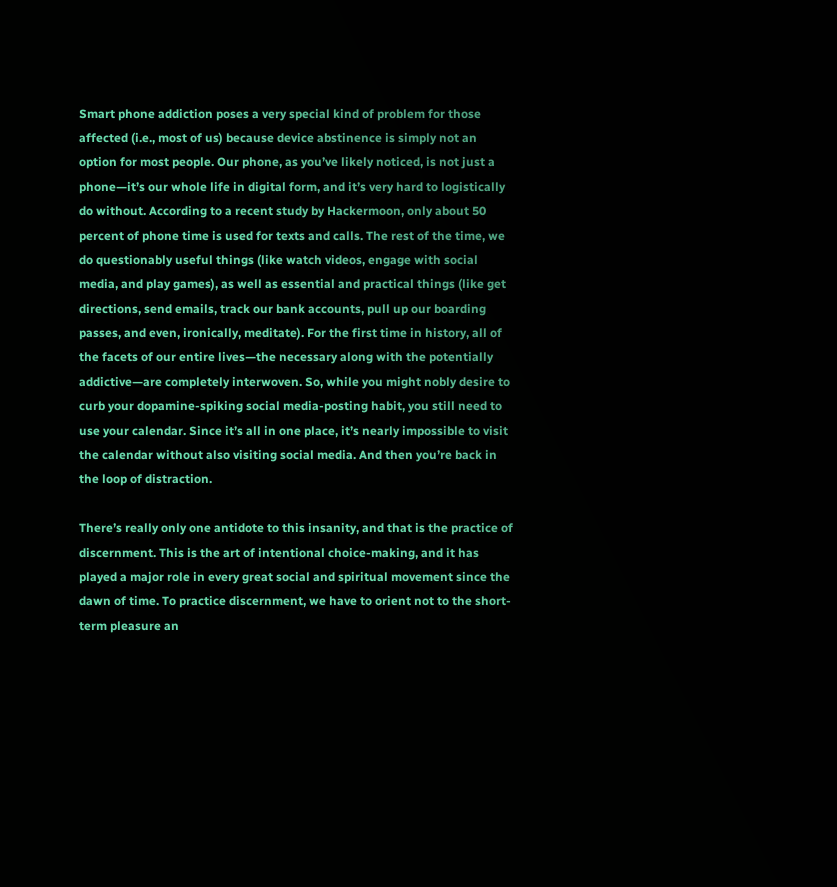Smart phone addiction poses a very special kind of problem for those affected (i.e., most of us) because device abstinence is simply not an option for most people. Our phone, as you’ve likely noticed, is not just a phone—it’s our whole life in digital form, and it’s very hard to logistically do without. According to a recent study by Hackermoon, only about 50 percent of phone time is used for texts and calls. The rest of the time, we do questionably useful things (like watch videos, engage with social media, and play games), as well as essential and practical things (like get directions, send emails, track our bank accounts, pull up our boarding passes, and even, ironically, meditate). For the first time in history, all of the facets of our entire lives—the necessary along with the potentially addictive—are completely interwoven. So, while you might nobly desire to curb your dopamine-spiking social media-posting habit, you still need to use your calendar. Since it’s all in one place, it’s nearly impossible to visit the calendar without also visiting social media. And then you’re back in the loop of distraction.

There’s really only one antidote to this insanity, and that is the practice of discernment. This is the art of intentional choice-making, and it has played a major role in every great social and spiritual movement since the dawn of time. To practice discernment, we have to orient not to the short-term pleasure an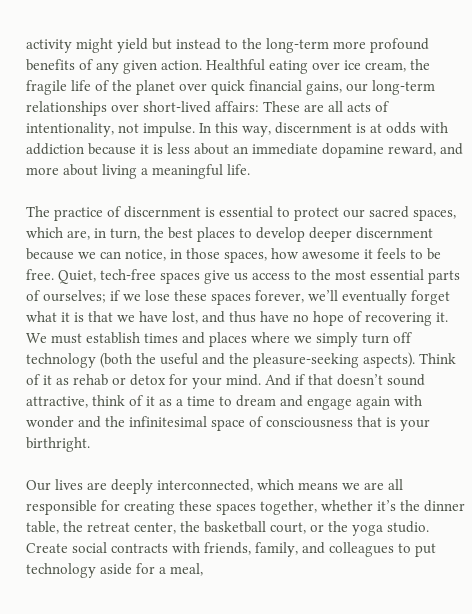activity might yield but instead to the long-term more profound benefits of any given action. Healthful eating over ice cream, the fragile life of the planet over quick financial gains, our long-term relationships over short-lived affairs: These are all acts of intentionality, not impulse. In this way, discernment is at odds with addiction because it is less about an immediate dopamine reward, and more about living a meaningful life.

The practice of discernment is essential to protect our sacred spaces, which are, in turn, the best places to develop deeper discernment because we can notice, in those spaces, how awesome it feels to be free. Quiet, tech-free spaces give us access to the most essential parts of ourselves; if we lose these spaces forever, we’ll eventually forget what it is that we have lost, and thus have no hope of recovering it. We must establish times and places where we simply turn off technology (both the useful and the pleasure-seeking aspects). Think of it as rehab or detox for your mind. And if that doesn’t sound attractive, think of it as a time to dream and engage again with wonder and the infinitesimal space of consciousness that is your birthright.

Our lives are deeply interconnected, which means we are all responsible for creating these spaces together, whether it’s the dinner table, the retreat center, the basketball court, or the yoga studio. Create social contracts with friends, family, and colleagues to put technology aside for a meal,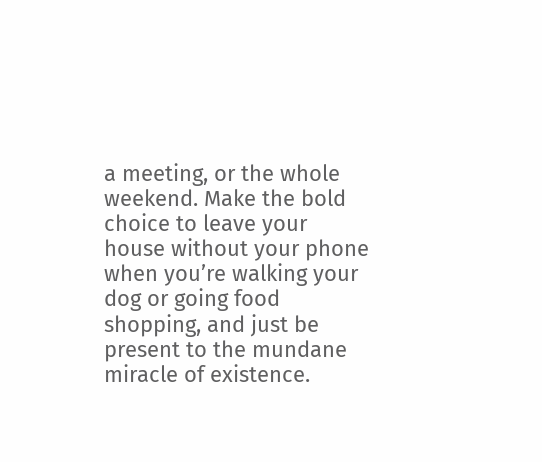a meeting, or the whole weekend. Make the bold choice to leave your house without your phone when you’re walking your dog or going food shopping, and just be present to the mundane miracle of existence.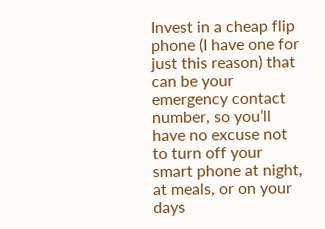Invest in a cheap flip phone (I have one for just this reason) that can be your emergency contact number, so you’ll have no excuse not to turn off your smart phone at night, at meals, or on your days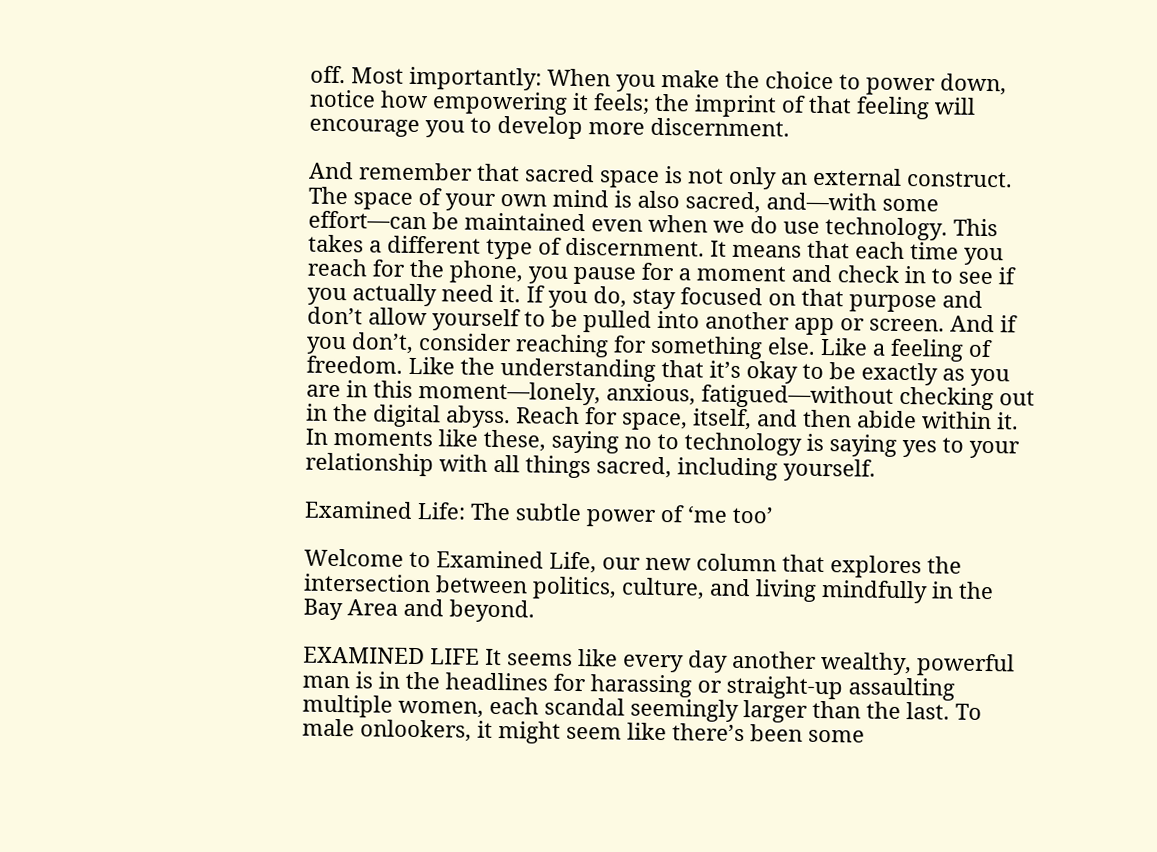off. Most importantly: When you make the choice to power down, notice how empowering it feels; the imprint of that feeling will encourage you to develop more discernment.

And remember that sacred space is not only an external construct. The space of your own mind is also sacred, and—with some effort—can be maintained even when we do use technology. This takes a different type of discernment. It means that each time you reach for the phone, you pause for a moment and check in to see if you actually need it. If you do, stay focused on that purpose and don’t allow yourself to be pulled into another app or screen. And if you don’t, consider reaching for something else. Like a feeling of freedom. Like the understanding that it’s okay to be exactly as you are in this moment—lonely, anxious, fatigued—without checking out in the digital abyss. Reach for space, itself, and then abide within it. In moments like these, saying no to technology is saying yes to your relationship with all things sacred, including yourself.

Examined Life: The subtle power of ‘me too’

Welcome to Examined Life, our new column that explores the intersection between politics, culture, and living mindfully in the Bay Area and beyond.

EXAMINED LIFE It seems like every day another wealthy, powerful man is in the headlines for harassing or straight-up assaulting multiple women, each scandal seemingly larger than the last. To male onlookers, it might seem like there’s been some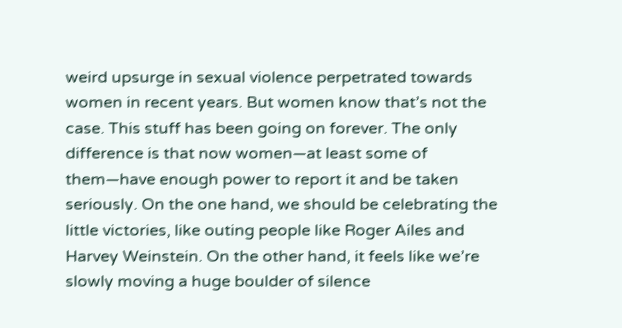weird upsurge in sexual violence perpetrated towards women in recent years. But women know that’s not the case. This stuff has been going on forever. The only difference is that now women—at least some of them—have enough power to report it and be taken seriously. On the one hand, we should be celebrating the little victories, like outing people like Roger Ailes and Harvey Weinstein. On the other hand, it feels like we’re slowly moving a huge boulder of silence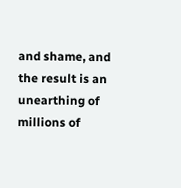and shame, and the result is an unearthing of millions of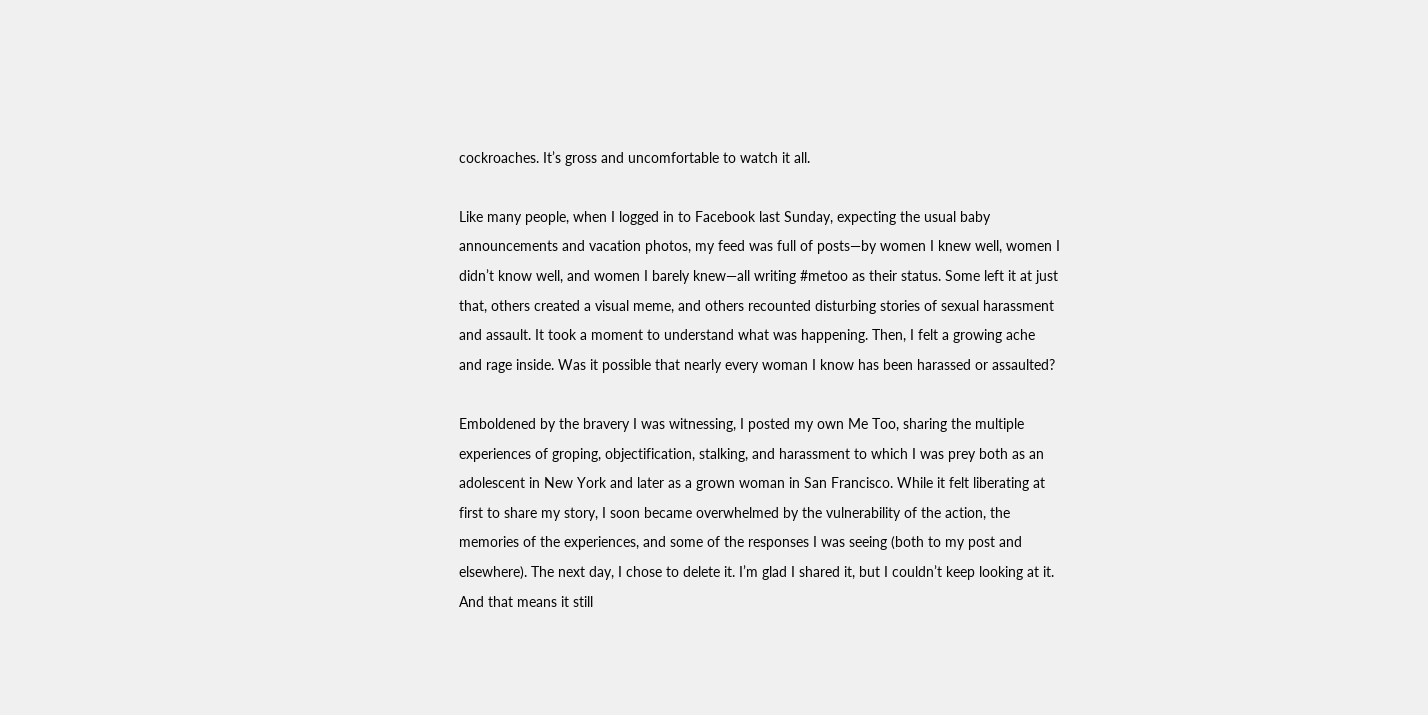cockroaches. It’s gross and uncomfortable to watch it all.

Like many people, when I logged in to Facebook last Sunday, expecting the usual baby announcements and vacation photos, my feed was full of posts—by women I knew well, women I didn’t know well, and women I barely knew—all writing #metoo as their status. Some left it at just that, others created a visual meme, and others recounted disturbing stories of sexual harassment and assault. It took a moment to understand what was happening. Then, I felt a growing ache and rage inside. Was it possible that nearly every woman I know has been harassed or assaulted?

Emboldened by the bravery I was witnessing, I posted my own Me Too, sharing the multiple experiences of groping, objectification, stalking, and harassment to which I was prey both as an adolescent in New York and later as a grown woman in San Francisco. While it felt liberating at first to share my story, I soon became overwhelmed by the vulnerability of the action, the memories of the experiences, and some of the responses I was seeing (both to my post and elsewhere). The next day, I chose to delete it. I’m glad I shared it, but I couldn’t keep looking at it. And that means it still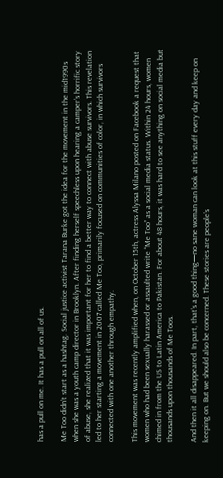has a pull on me. It has a pull on all of us.

Me Too didn’t start as a hashtag. Social justice activist Tarana Burke got the idea for the movement in the mid1990s when she was a youth camp director in Brooklyn. After finding herself speechless upon hearing a camper’s horrific story of abuse, she realized that it was important for her to find a better way to connect with abuse survivors. This revelation led to her starting a movement in 2007 called Me Too, primarily focused on communities of color, in which survivors connected with one another through empathy.

This movement was recently amplified when, on October 15th, actress Alyssa Milano posted on Facebook a request that women who had been sexually harassed or assaulted write “Me Too” as a social media status. Within 24 hours, women chimed in from the US to Latin America to Pakistan. For about 48 hours, it was hard to see anything on social media but thousands upon thousands of Me Toos.

And then it all disappeared. In part, that’s a good thing—no sane woman can look at this stuff every day and keep on keeping on. But we should also be concerned. These stories are people’s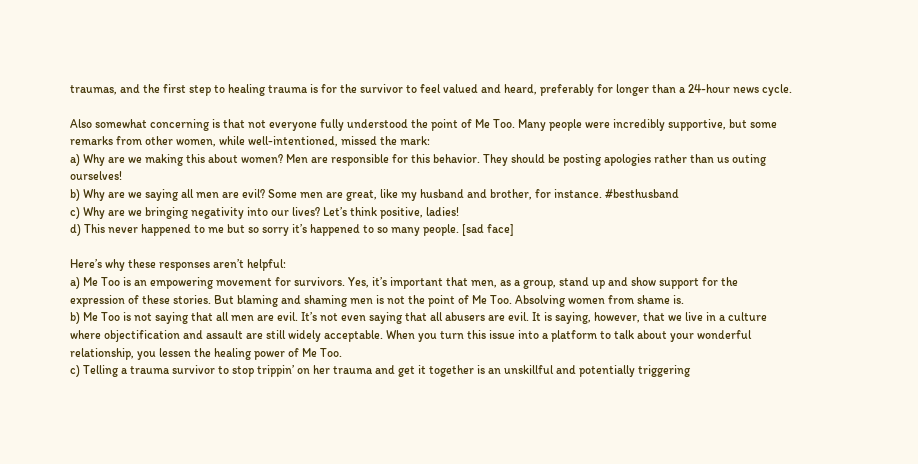traumas, and the first step to healing trauma is for the survivor to feel valued and heard, preferably for longer than a 24-hour news cycle.

Also somewhat concerning is that not everyone fully understood the point of Me Too. Many people were incredibly supportive, but some remarks from other women, while well-intentioned, missed the mark:
a) Why are we making this about women? Men are responsible for this behavior. They should be posting apologies rather than us outing ourselves!
b) Why are we saying all men are evil? Some men are great, like my husband and brother, for instance. #besthusband
c) Why are we bringing negativity into our lives? Let’s think positive, ladies!
d) This never happened to me but so sorry it’s happened to so many people. [sad face]

Here’s why these responses aren’t helpful:
a) Me Too is an empowering movement for survivors. Yes, it’s important that men, as a group, stand up and show support for the expression of these stories. But blaming and shaming men is not the point of Me Too. Absolving women from shame is.
b) Me Too is not saying that all men are evil. It’s not even saying that all abusers are evil. It is saying, however, that we live in a culture where objectification and assault are still widely acceptable. When you turn this issue into a platform to talk about your wonderful relationship, you lessen the healing power of Me Too.
c) Telling a trauma survivor to stop trippin’ on her trauma and get it together is an unskillful and potentially triggering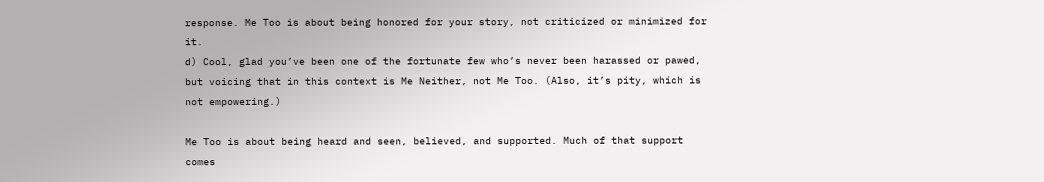response. Me Too is about being honored for your story, not criticized or minimized for it.
d) Cool, glad you’ve been one of the fortunate few who’s never been harassed or pawed, but voicing that in this context is Me Neither, not Me Too. (Also, it’s pity, which is not empowering.)

Me Too is about being heard and seen, believed, and supported. Much of that support comes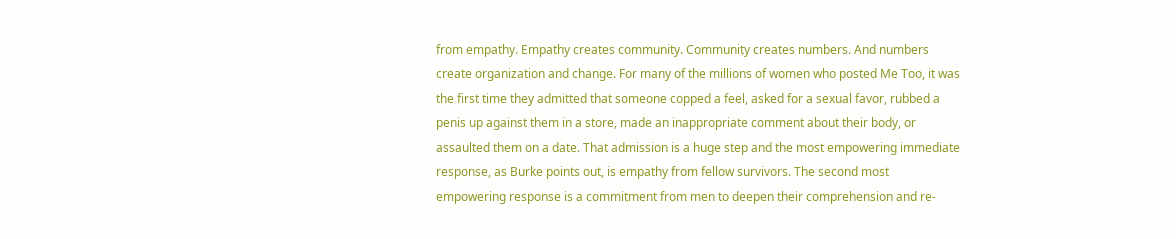from empathy. Empathy creates community. Community creates numbers. And numbers create organization and change. For many of the millions of women who posted Me Too, it was the first time they admitted that someone copped a feel, asked for a sexual favor, rubbed a penis up against them in a store, made an inappropriate comment about their body, or assaulted them on a date. That admission is a huge step and the most empowering immediate response, as Burke points out, is empathy from fellow survivors. The second most empowering response is a commitment from men to deepen their comprehension and re-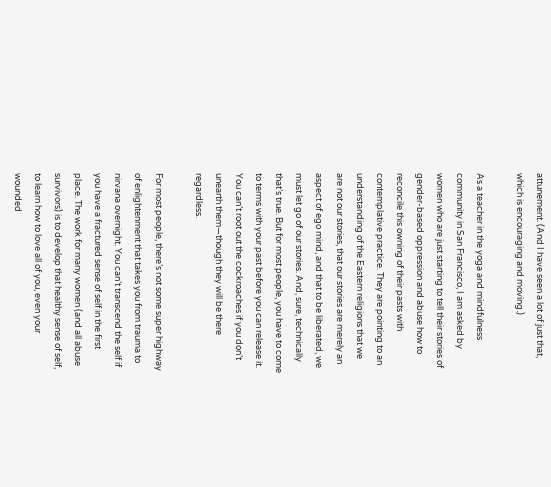attunement. (And I have seen a lot of just that, which is encouraging and moving.)

As a teacher in the yoga and mindfulness community in San Francisco, I am asked by women who are just starting to tell their stories of gender-based oppression and abuse how to reconcile this owning of their pasts with contemplative practice. They are pointing to an understanding of the Eastern religions that we are not our stories, that our stories are merely an aspect of ego mind, and that to be liberated, we must let go of our stories. And, sure, technically that’s true. But for most people, you have to come to terms with your past before you can release it. You can’t root out the cockroaches if you don’t unearth them—though they will be there regardless.

For most people, there’s not some super highway of enlightenment that takes you from trauma to nirvana overnight. You can’t transcend the self if you have a fractured sense of self in the first place. The work for many women (and all abuse survivors) is to develop that healthy sense of self, to learn how to love all of you, even your wounded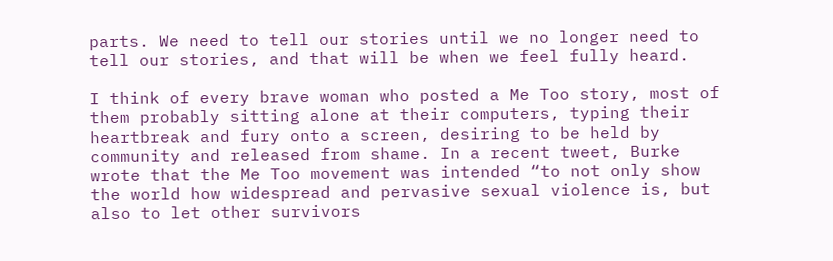parts. We need to tell our stories until we no longer need to tell our stories, and that will be when we feel fully heard.

I think of every brave woman who posted a Me Too story, most of them probably sitting alone at their computers, typing their heartbreak and fury onto a screen, desiring to be held by community and released from shame. In a recent tweet, Burke wrote that the Me Too movement was intended “to not only show the world how widespread and pervasive sexual violence is, but also to let other survivors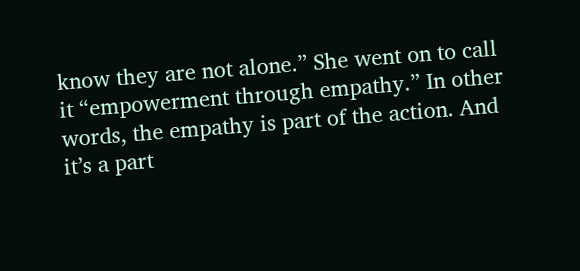know they are not alone.” She went on to call it “empowerment through empathy.” In other words, the empathy is part of the action. And it’s a part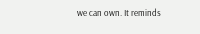we can own. It reminds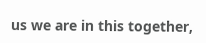us we are in this together,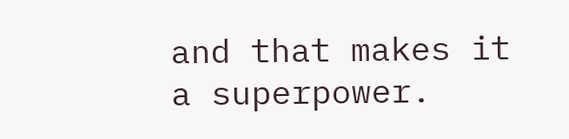and that makes it a superpower.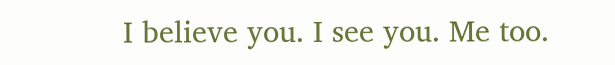I believe you. I see you. Me too.